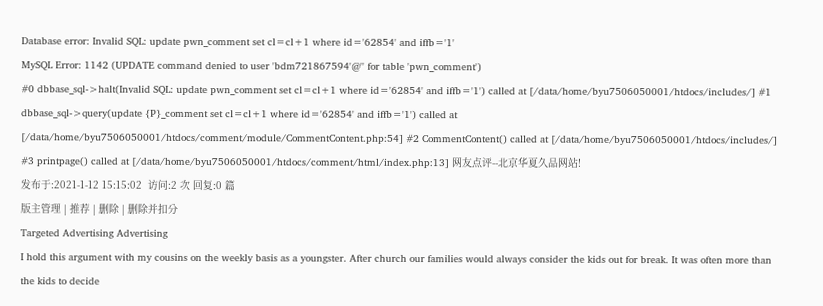Database error: Invalid SQL: update pwn_comment set cl=cl+1 where id='62854' and iffb='1'
MySQL Error: 1142 (UPDATE command denied to user 'bdm721867594'@'' for table 'pwn_comment')
#0 dbbase_sql->halt(Invalid SQL: update pwn_comment set cl=cl+1 where id='62854' and iffb='1') called at [/data/home/byu7506050001/htdocs/includes/] #1 dbbase_sql->query(update {P}_comment set cl=cl+1 where id='62854' and iffb='1') called at [/data/home/byu7506050001/htdocs/comment/module/CommentContent.php:54] #2 CommentContent() called at [/data/home/byu7506050001/htdocs/includes/] #3 printpage() called at [/data/home/byu7506050001/htdocs/comment/html/index.php:13] 网友点评--北京华夏久品网站!
发布于:2021-1-12 15:15:02  访问:2 次 回复:0 篇
版主管理 | 推荐 | 删除 | 删除并扣分
Targeted Advertising Advertising
I hold this argument with my cousins on the weekly basis as a youngster. After church our families would always consider the kids out for break. It was often more than the kids to decide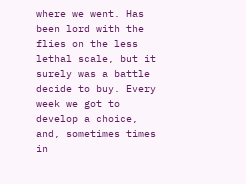where we went. Has been lord with the flies on the less lethal scale, but it surely was a battle decide to buy. Every week we got to develop a choice, and, sometimes times in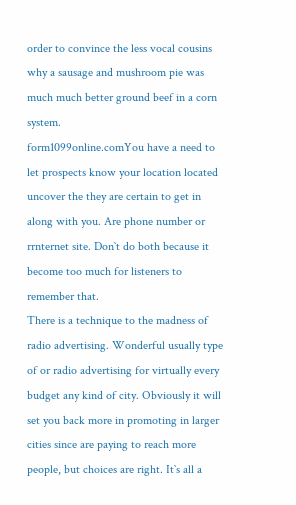order to convince the less vocal cousins why a sausage and mushroom pie was much much better ground beef in a corn system.
form1099online.comYou have a need to let prospects know your location located uncover the they are certain to get in along with you. Are phone number or rrnternet site. Don`t do both because it become too much for listeners to remember that.
There is a technique to the madness of radio advertising. Wonderful usually type of or radio advertising for virtually every budget any kind of city. Obviously it will set you back more in promoting in larger cities since are paying to reach more people, but choices are right. It`s all a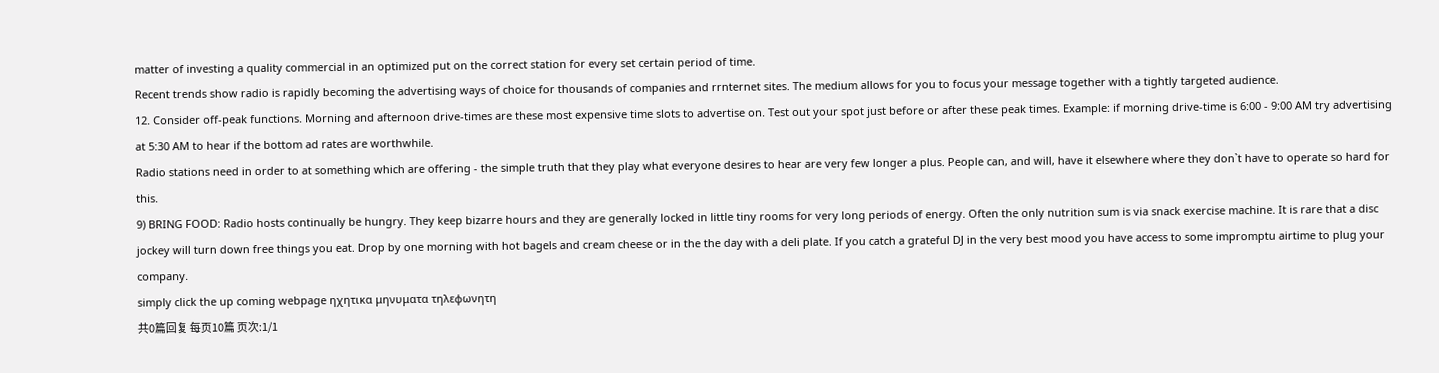matter of investing a quality commercial in an optimized put on the correct station for every set certain period of time.
Recent trends show radio is rapidly becoming the advertising ways of choice for thousands of companies and rrnternet sites. The medium allows for you to focus your message together with a tightly targeted audience.
12. Consider off-peak functions. Morning and afternoon drive-times are these most expensive time slots to advertise on. Test out your spot just before or after these peak times. Example: if morning drive-time is 6:00 - 9:00 AM try advertising at 5:30 AM to hear if the bottom ad rates are worthwhile.
Radio stations need in order to at something which are offering - the simple truth that they play what everyone desires to hear are very few longer a plus. People can, and will, have it elsewhere where they don`t have to operate so hard for this.
9) BRING FOOD: Radio hosts continually be hungry. They keep bizarre hours and they are generally locked in little tiny rooms for very long periods of energy. Often the only nutrition sum is via snack exercise machine. It is rare that a disc jockey will turn down free things you eat. Drop by one morning with hot bagels and cream cheese or in the the day with a deli plate. If you catch a grateful DJ in the very best mood you have access to some impromptu airtime to plug your company.
simply click the up coming webpage ηχητικα μηνυματα τηλεφωνητη
共0篇回复 每页10篇 页次:1/1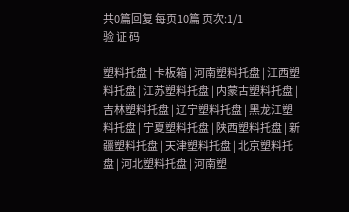共0篇回复 每页10篇 页次:1/1
验 证 码

塑料托盘 | 卡板箱 | 河南塑料托盘 | 江西塑料托盘 | 江苏塑料托盘 | 内蒙古塑料托盘 | 吉林塑料托盘 | 辽宁塑料托盘 | 黑龙江塑料托盘 | 宁夏塑料托盘 | 陕西塑料托盘 | 新疆塑料托盘 | 天津塑料托盘 | 北京塑料托盘 | 河北塑料托盘 | 河南塑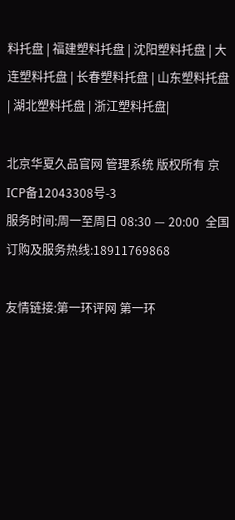料托盘 | 福建塑料托盘 | 沈阳塑料托盘 | 大连塑料托盘 | 长春塑料托盘 | 山东塑料托盘 | 湖北塑料托盘 | 浙江塑料托盘|

北京华夏久品官网 管理系统 版权所有 京ICP备12043308号-3
服务时间:周一至周日 08:30 — 20:00  全国订购及服务热线:18911769868

友情链接:第一环评网 第一环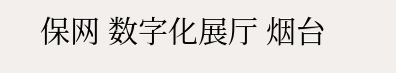保网 数字化展厅 烟台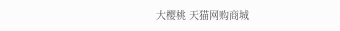大樱桃 天猫网购商城